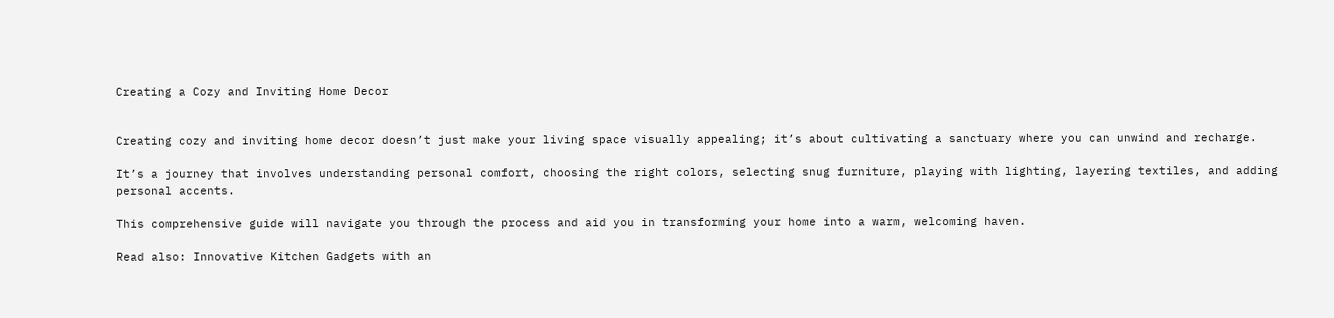Creating a Cozy and Inviting Home Decor


Creating cozy and inviting home decor doesn’t just make your living space visually appealing; it’s about cultivating a sanctuary where you can unwind and recharge.

It’s a journey that involves understanding personal comfort, choosing the right colors, selecting snug furniture, playing with lighting, layering textiles, and adding personal accents.

This comprehensive guide will navigate you through the process and aid you in transforming your home into a warm, welcoming haven.

Read also: Innovative Kitchen Gadgets with an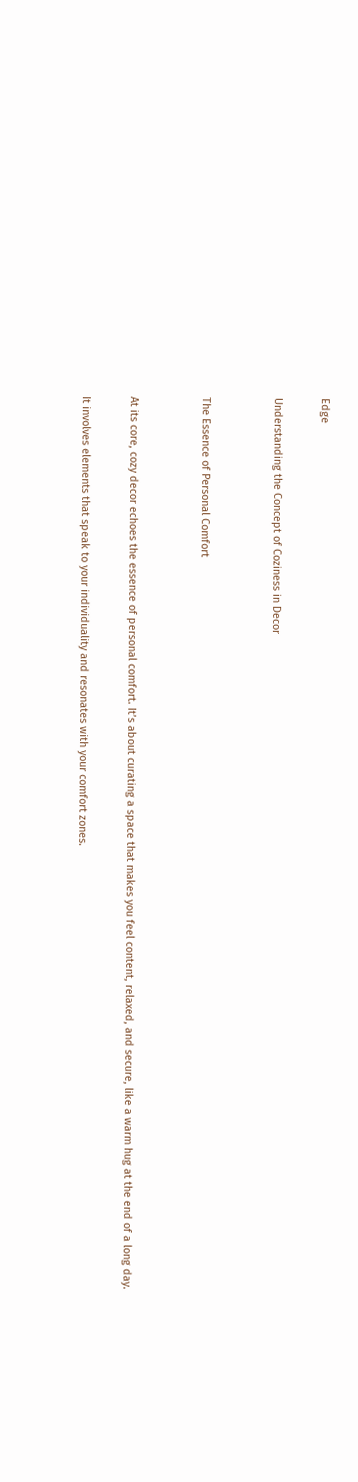Edge

Understanding the Concept of Coziness in Decor


The Essence of Personal Comfort


At its core, cozy decor echoes the essence of personal comfort. It’s about curating a space that makes you feel content, relaxed, and secure, like a warm hug at the end of a long day.

It involves elements that speak to your individuality and resonates with your comfort zones.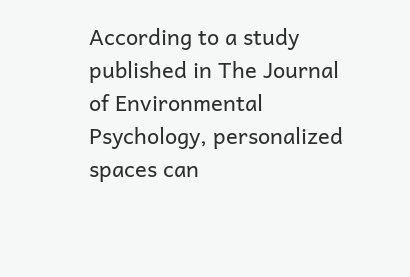According to a study published in The Journal of Environmental Psychology, personalized spaces can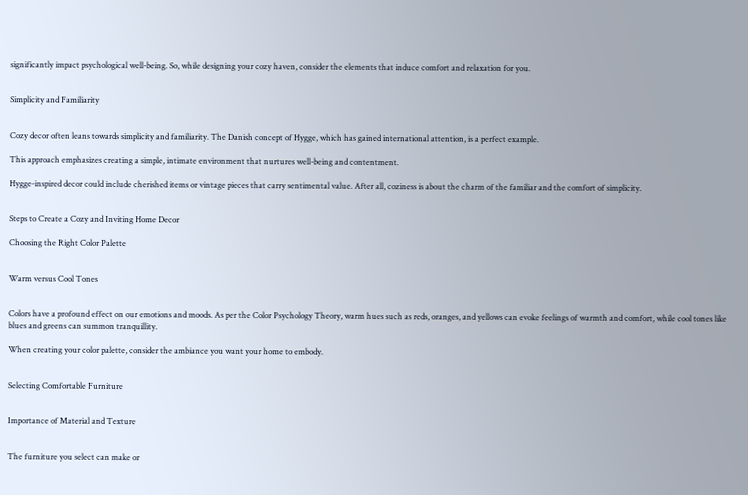significantly impact psychological well-being. So, while designing your cozy haven, consider the elements that induce comfort and relaxation for you.


Simplicity and Familiarity


Cozy decor often leans towards simplicity and familiarity. The Danish concept of Hygge, which has gained international attention, is a perfect example.

This approach emphasizes creating a simple, intimate environment that nurtures well-being and contentment.

Hygge-inspired decor could include cherished items or vintage pieces that carry sentimental value. After all, coziness is about the charm of the familiar and the comfort of simplicity.


Steps to Create a Cozy and Inviting Home Decor

Choosing the Right Color Palette


Warm versus Cool Tones


Colors have a profound effect on our emotions and moods. As per the Color Psychology Theory, warm hues such as reds, oranges, and yellows can evoke feelings of warmth and comfort, while cool tones like blues and greens can summon tranquillity.

When creating your color palette, consider the ambiance you want your home to embody.


Selecting Comfortable Furniture


Importance of Material and Texture


The furniture you select can make or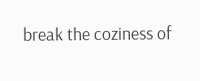break the coziness of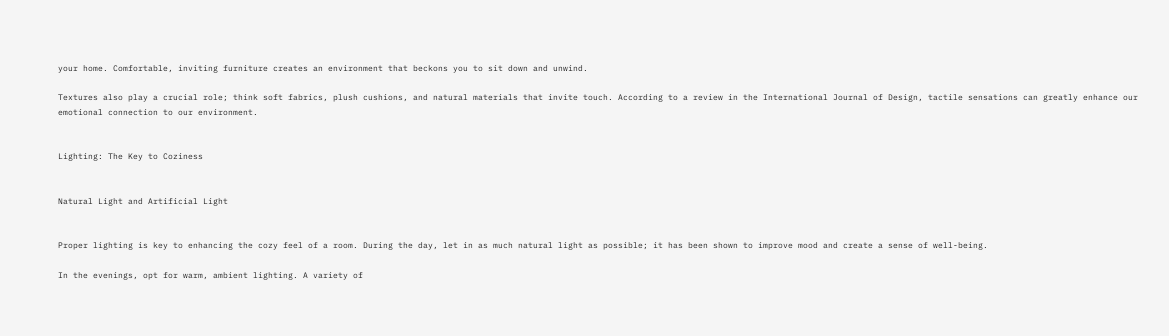your home. Comfortable, inviting furniture creates an environment that beckons you to sit down and unwind.

Textures also play a crucial role; think soft fabrics, plush cushions, and natural materials that invite touch. According to a review in the International Journal of Design, tactile sensations can greatly enhance our emotional connection to our environment.


Lighting: The Key to Coziness


Natural Light and Artificial Light


Proper lighting is key to enhancing the cozy feel of a room. During the day, let in as much natural light as possible; it has been shown to improve mood and create a sense of well-being.

In the evenings, opt for warm, ambient lighting. A variety of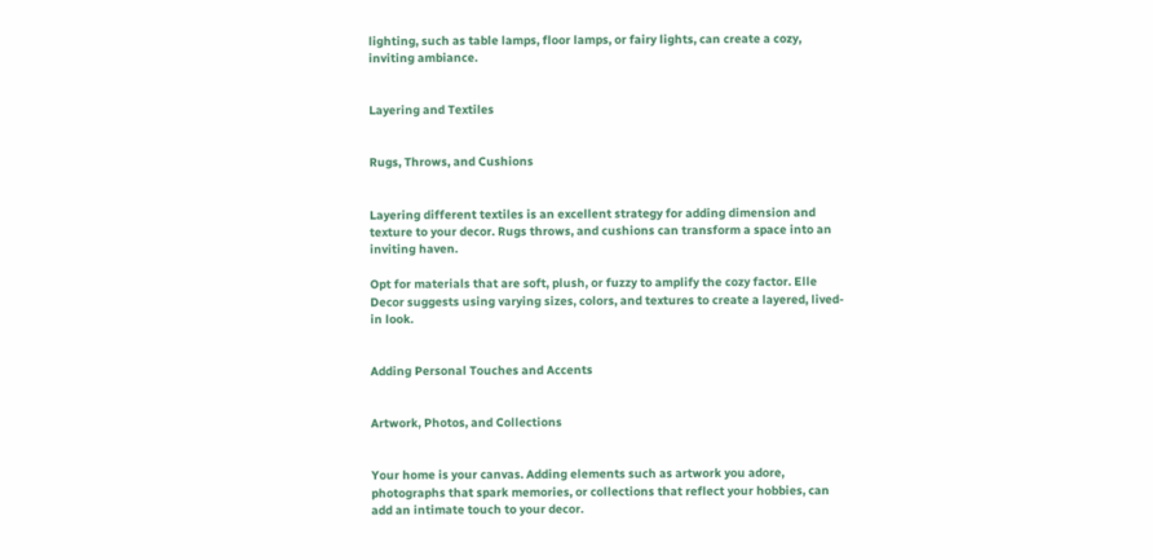lighting, such as table lamps, floor lamps, or fairy lights, can create a cozy, inviting ambiance.


Layering and Textiles


Rugs, Throws, and Cushions


Layering different textiles is an excellent strategy for adding dimension and texture to your decor. Rugs throws, and cushions can transform a space into an inviting haven.

Opt for materials that are soft, plush, or fuzzy to amplify the cozy factor. Elle Decor suggests using varying sizes, colors, and textures to create a layered, lived-in look.


Adding Personal Touches and Accents


Artwork, Photos, and Collections


Your home is your canvas. Adding elements such as artwork you adore, photographs that spark memories, or collections that reflect your hobbies, can add an intimate touch to your decor.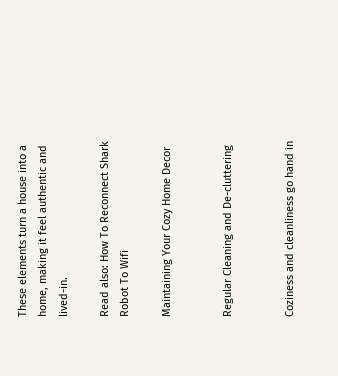These elements turn a house into a home, making it feel authentic and lived-in.

Read also: How To Reconnect Shark Robot To Wifi

Maintaining Your Cozy Home Decor


Regular Cleaning and De-cluttering


Coziness and cleanliness go hand in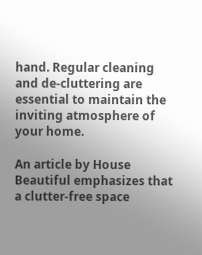hand. Regular cleaning and de-cluttering are essential to maintain the inviting atmosphere of your home.

An article by House Beautiful emphasizes that a clutter-free space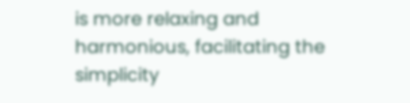is more relaxing and harmonious, facilitating the simplicity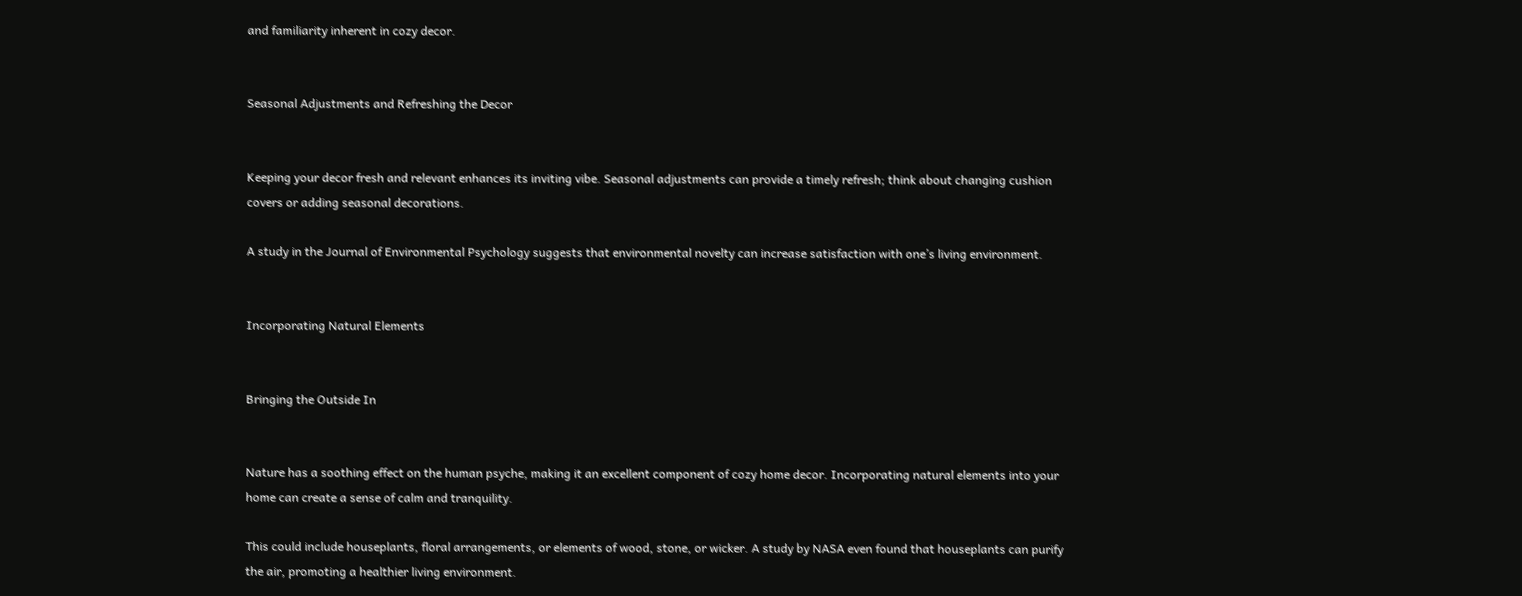and familiarity inherent in cozy decor.


Seasonal Adjustments and Refreshing the Decor


Keeping your decor fresh and relevant enhances its inviting vibe. Seasonal adjustments can provide a timely refresh; think about changing cushion covers or adding seasonal decorations.

A study in the Journal of Environmental Psychology suggests that environmental novelty can increase satisfaction with one’s living environment.


Incorporating Natural Elements


Bringing the Outside In


Nature has a soothing effect on the human psyche, making it an excellent component of cozy home decor. Incorporating natural elements into your home can create a sense of calm and tranquility.

This could include houseplants, floral arrangements, or elements of wood, stone, or wicker. A study by NASA even found that houseplants can purify the air, promoting a healthier living environment.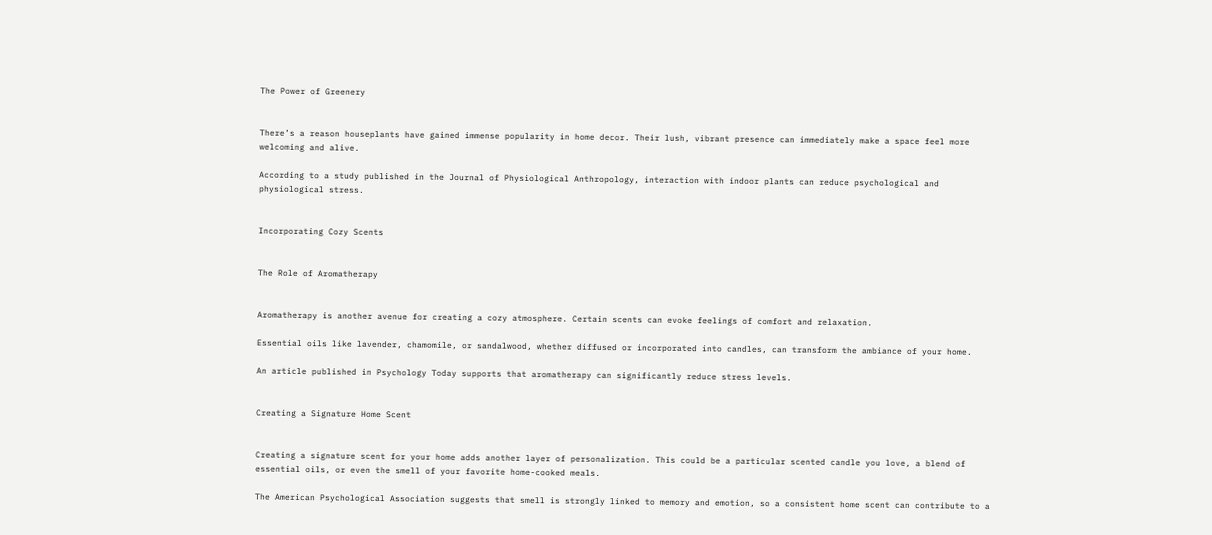The Power of Greenery


There’s a reason houseplants have gained immense popularity in home decor. Their lush, vibrant presence can immediately make a space feel more welcoming and alive.

According to a study published in the Journal of Physiological Anthropology, interaction with indoor plants can reduce psychological and physiological stress.


Incorporating Cozy Scents


The Role of Aromatherapy


Aromatherapy is another avenue for creating a cozy atmosphere. Certain scents can evoke feelings of comfort and relaxation.

Essential oils like lavender, chamomile, or sandalwood, whether diffused or incorporated into candles, can transform the ambiance of your home.

An article published in Psychology Today supports that aromatherapy can significantly reduce stress levels.


Creating a Signature Home Scent


Creating a signature scent for your home adds another layer of personalization. This could be a particular scented candle you love, a blend of essential oils, or even the smell of your favorite home-cooked meals.

The American Psychological Association suggests that smell is strongly linked to memory and emotion, so a consistent home scent can contribute to a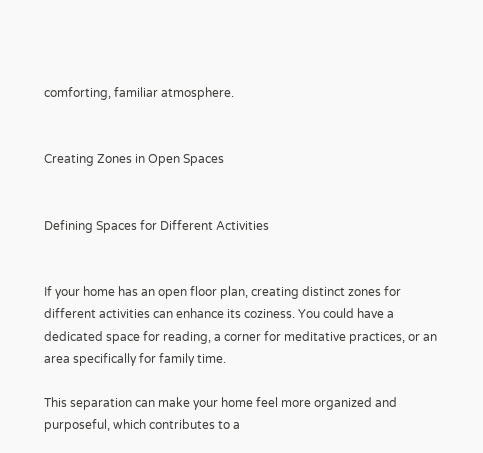comforting, familiar atmosphere.


Creating Zones in Open Spaces


Defining Spaces for Different Activities


If your home has an open floor plan, creating distinct zones for different activities can enhance its coziness. You could have a dedicated space for reading, a corner for meditative practices, or an area specifically for family time.

This separation can make your home feel more organized and purposeful, which contributes to a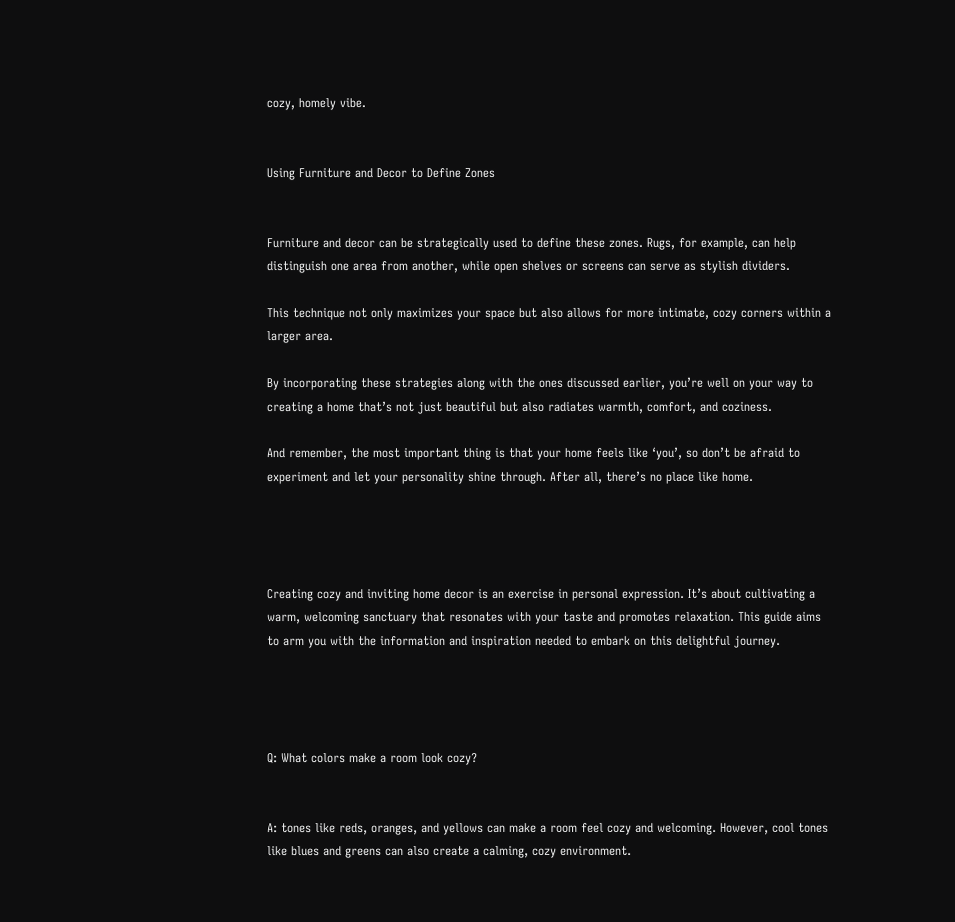cozy, homely vibe.


Using Furniture and Decor to Define Zones


Furniture and decor can be strategically used to define these zones. Rugs, for example, can help distinguish one area from another, while open shelves or screens can serve as stylish dividers.

This technique not only maximizes your space but also allows for more intimate, cozy corners within a larger area.

By incorporating these strategies along with the ones discussed earlier, you’re well on your way to creating a home that’s not just beautiful but also radiates warmth, comfort, and coziness.

And remember, the most important thing is that your home feels like ‘you’, so don’t be afraid to experiment and let your personality shine through. After all, there’s no place like home.




Creating cozy and inviting home decor is an exercise in personal expression. It’s about cultivating a warm, welcoming sanctuary that resonates with your taste and promotes relaxation. This guide aims to arm you with the information and inspiration needed to embark on this delightful journey.




Q: What colors make a room look cozy?


A: tones like reds, oranges, and yellows can make a room feel cozy and welcoming. However, cool tones like blues and greens can also create a calming, cozy environment.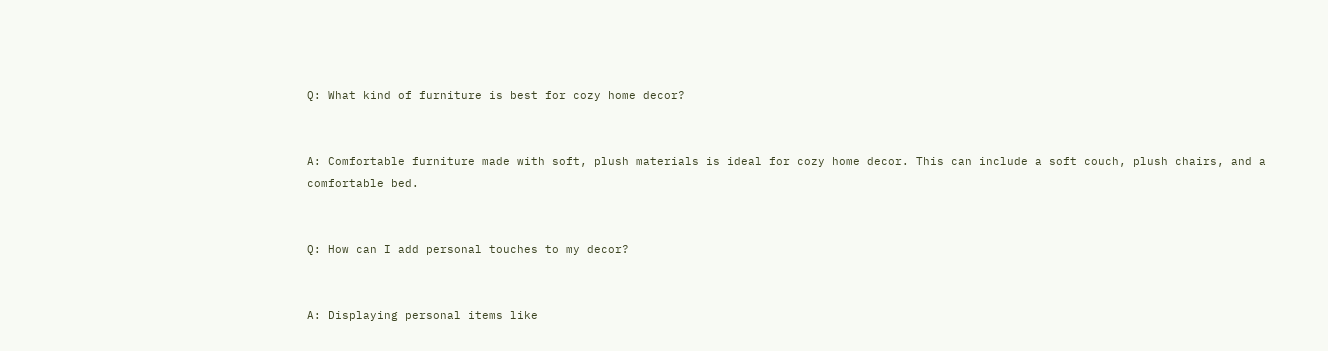Q: What kind of furniture is best for cozy home decor?


A: Comfortable furniture made with soft, plush materials is ideal for cozy home decor. This can include a soft couch, plush chairs, and a comfortable bed.


Q: How can I add personal touches to my decor?


A: Displaying personal items like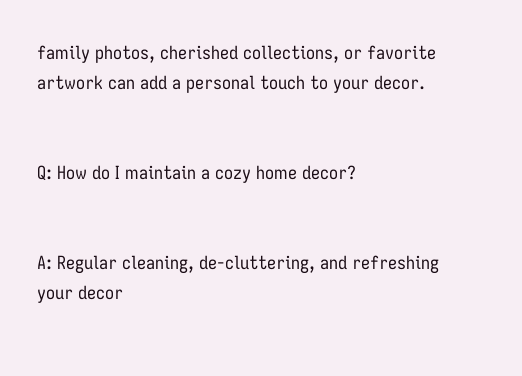family photos, cherished collections, or favorite artwork can add a personal touch to your decor.


Q: How do I maintain a cozy home decor?


A: Regular cleaning, de-cluttering, and refreshing your decor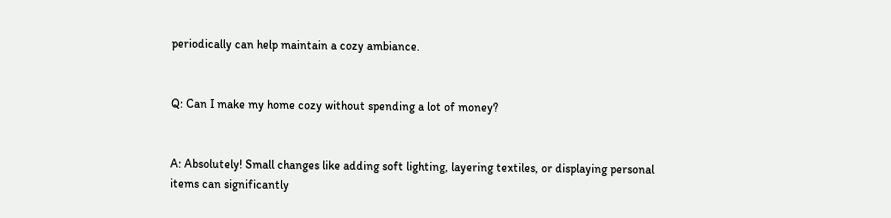periodically can help maintain a cozy ambiance.


Q: Can I make my home cozy without spending a lot of money?


A: Absolutely! Small changes like adding soft lighting, layering textiles, or displaying personal items can significantly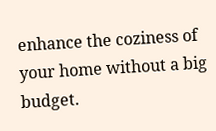enhance the coziness of your home without a big budget.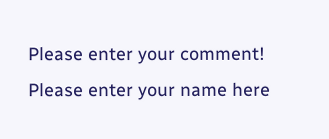Please enter your comment!
Please enter your name here